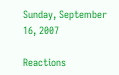Sunday, September 16, 2007

Reactions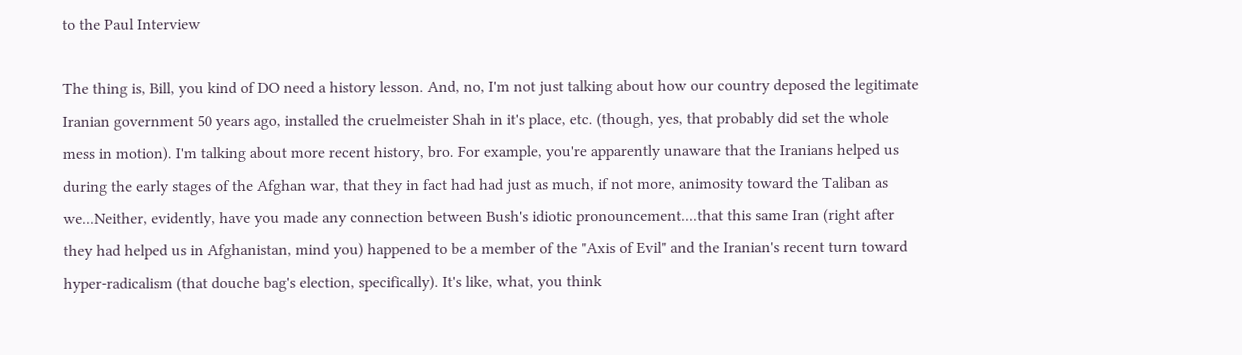to the Paul Interview

The thing is, Bill, you kind of DO need a history lesson. And, no, I'm not just talking about how our country deposed the legitimate Iranian government 50 years ago, installed the cruelmeister Shah in it's place, etc. (though, yes, that probably did set the whole mess in motion). I'm talking about more recent history, bro. For example, you're apparently unaware that the Iranians helped us during the early stages of the Afghan war, that they in fact had had just as much, if not more, animosity toward the Taliban as we...Neither, evidently, have you made any connection between Bush's idiotic pronouncement....that this same Iran (right after they had helped us in Afghanistan, mind you) happened to be a member of the "Axis of Evil" and the Iranian's recent turn toward hyper-radicalism (that douche bag's election, specifically). It's like, what, you think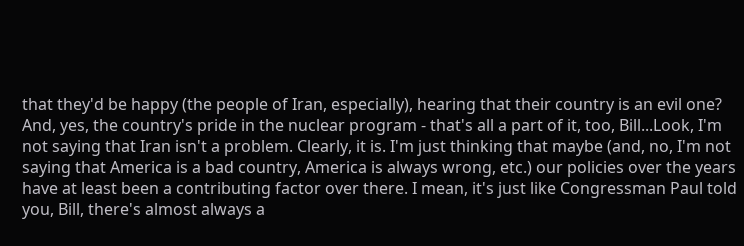that they'd be happy (the people of Iran, especially), hearing that their country is an evil one? And, yes, the country's pride in the nuclear program - that's all a part of it, too, Bill...Look, I'm not saying that Iran isn't a problem. Clearly, it is. I'm just thinking that maybe (and, no, I'm not saying that America is a bad country, America is always wrong, etc.) our policies over the years have at least been a contributing factor over there. I mean, it's just like Congressman Paul told you, Bill, there's almost always a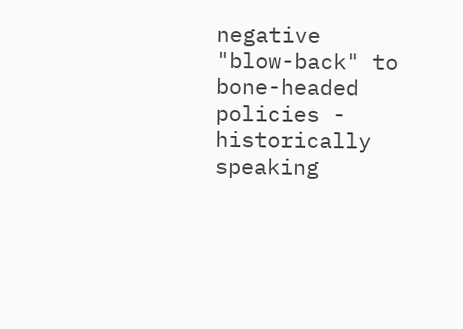negative "blow-back" to bone-headed policies - historically speaking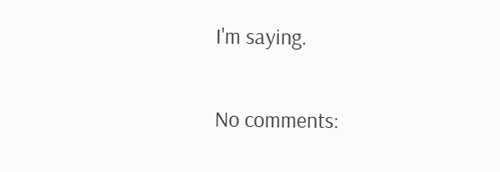I'm saying.

No comments: